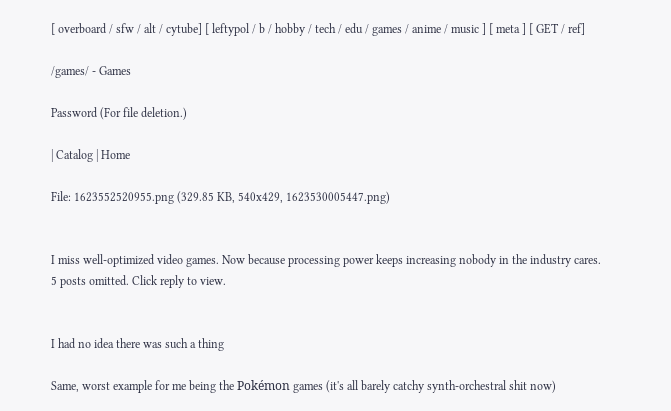[ overboard / sfw / alt / cytube] [ leftypol / b / hobby / tech / edu / games / anime / music ] [ meta ] [ GET / ref]

/games/ - Games

Password (For file deletion.)

| Catalog | Home

File: 1623552520955.png (329.85 KB, 540x429, 1623530005447.png)


I miss well-optimized video games. Now because processing power keeps increasing nobody in the industry cares.
5 posts omitted. Click reply to view.


I had no idea there was such a thing

Same, worst example for me being the Pokémon games (it's all barely catchy synth-orchestral shit now)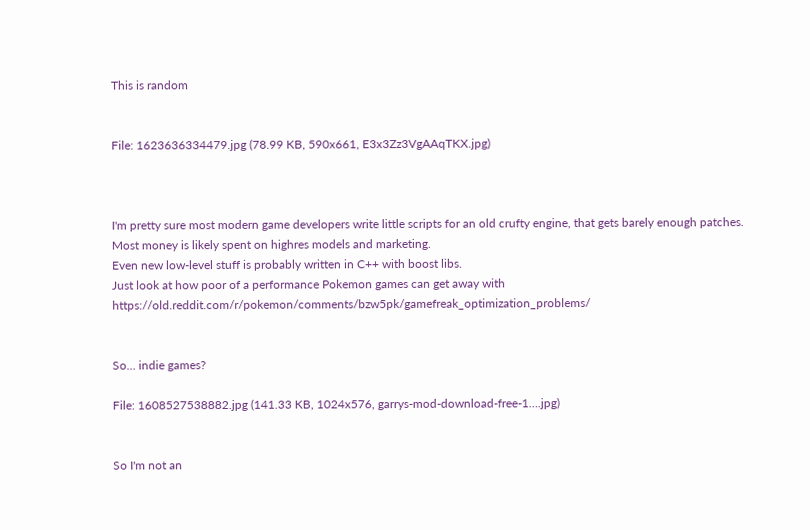This is random


File: 1623636334479.jpg (78.99 KB, 590x661, E3x3Zz3VgAAqTKX.jpg)



I'm pretty sure most modern game developers write little scripts for an old crufty engine, that gets barely enough patches.
Most money is likely spent on highres models and marketing.
Even new low-level stuff is probably written in C++ with boost libs.
Just look at how poor of a performance Pokemon games can get away with https://old.reddit.com/r/pokemon/comments/bzw5pk/gamefreak_optimization_problems/


So… indie games?

File: 1608527538882.jpg (141.33 KB, 1024x576, garrys-mod-download-free-1….jpg)


So I'm not an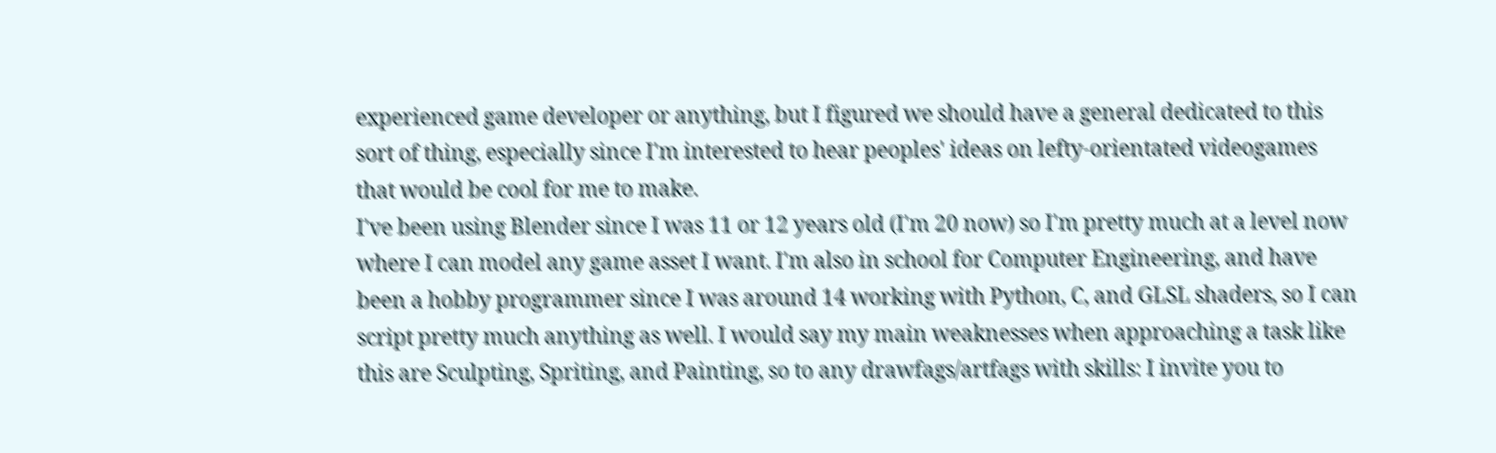experienced game developer or anything, but I figured we should have a general dedicated to this sort of thing, especially since I'm interested to hear peoples' ideas on lefty-orientated videogames that would be cool for me to make.
I've been using Blender since I was 11 or 12 years old (I'm 20 now) so I'm pretty much at a level now where I can model any game asset I want. I'm also in school for Computer Engineering, and have been a hobby programmer since I was around 14 working with Python, C, and GLSL shaders, so I can script pretty much anything as well. I would say my main weaknesses when approaching a task like this are Sculpting, Spriting, and Painting, so to any drawfags/artfags with skills: I invite you to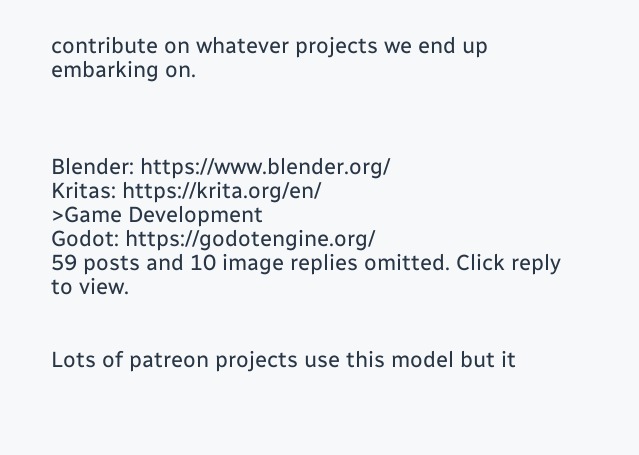contribute on whatever projects we end up embarking on.



Blender: https://www.blender.org/
Kritas: https://krita.org/en/
>Game Development
Godot: https://godotengine.org/
59 posts and 10 image replies omitted. Click reply to view.


Lots of patreon projects use this model but it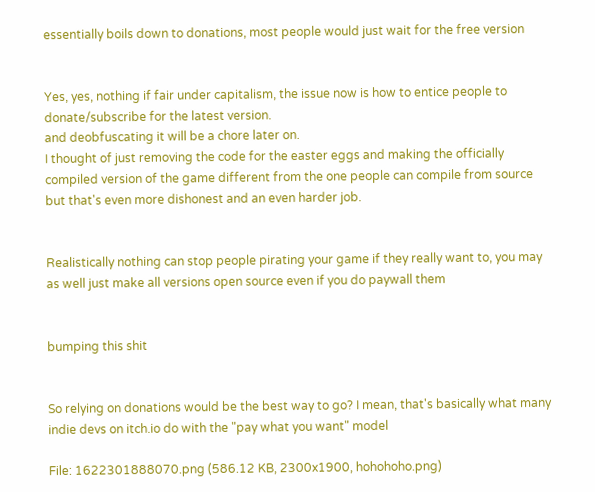essentially boils down to donations, most people would just wait for the free version


Yes, yes, nothing if fair under capitalism, the issue now is how to entice people to donate/subscribe for the latest version.
and deobfuscating it will be a chore later on.
I thought of just removing the code for the easter eggs and making the officially compiled version of the game different from the one people can compile from source but that's even more dishonest and an even harder job.


Realistically nothing can stop people pirating your game if they really want to, you may as well just make all versions open source even if you do paywall them


bumping this shit


So relying on donations would be the best way to go? I mean, that's basically what many indie devs on itch.io do with the "pay what you want" model

File: 1622301888070.png (586.12 KB, 2300x1900, hohohoho.png)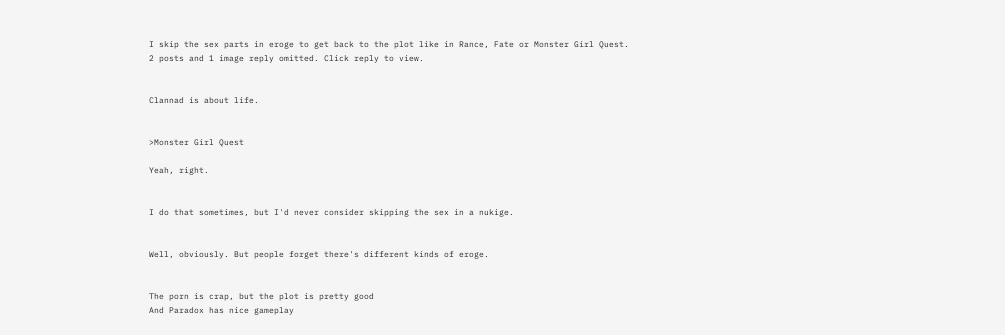I skip the sex parts in eroge to get back to the plot like in Rance, Fate or Monster Girl Quest.
2 posts and 1 image reply omitted. Click reply to view.


Clannad is about life.


>Monster Girl Quest

Yeah, right.


I do that sometimes, but I'd never consider skipping the sex in a nukige.


Well, obviously. But people forget there's different kinds of eroge.


The porn is crap, but the plot is pretty good
And Paradox has nice gameplay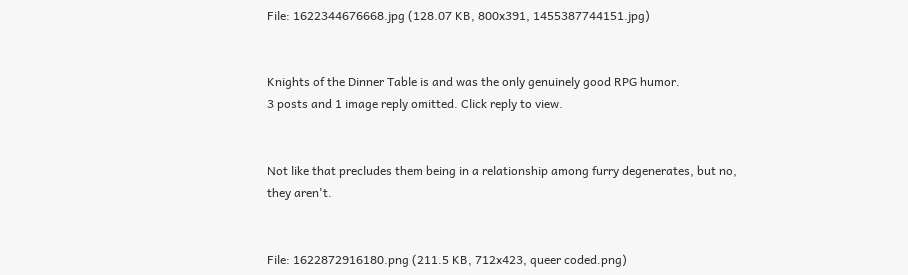File: 1622344676668.jpg (128.07 KB, 800x391, 1455387744151.jpg)


Knights of the Dinner Table is and was the only genuinely good RPG humor.
3 posts and 1 image reply omitted. Click reply to view.


Not like that precludes them being in a relationship among furry degenerates, but no, they aren't.


File: 1622872916180.png (211.5 KB, 712x423, queer coded.png)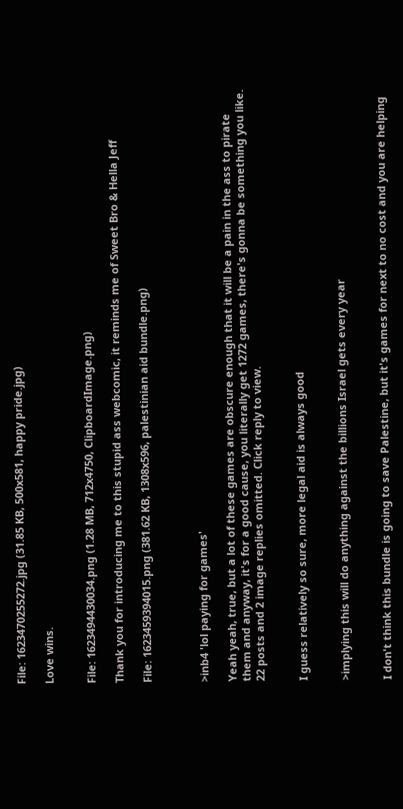File: 1623470255272.jpg (31.85 KB, 500x581, happy pride.jpg)

Love wins.


File: 1623494430034.png (1.28 MB, 712x4750, ClipboardImage.png)

Thank you for introducing me to this stupid ass webcomic, it reminds me of Sweet Bro & Hella Jeff

File: 1623459394015.png (381.62 KB, 1308x596, palestinian aid bundle.png)



>inb4 'lol paying for games'

Yeah yeah, true, but a lot of these games are obscure enough that it will be a pain in the ass to pirate them and anyway, it's for a good cause, you literally get 1272 games, there's gonna be something you like.
22 posts and 2 image replies omitted. Click reply to view.


I guess relatively so sure, more legal aid is always good


>implying this will do anything against the billions Israel gets every year


I don't think this bundle is going to save Palestine, but it's games for next to no cost and you are helping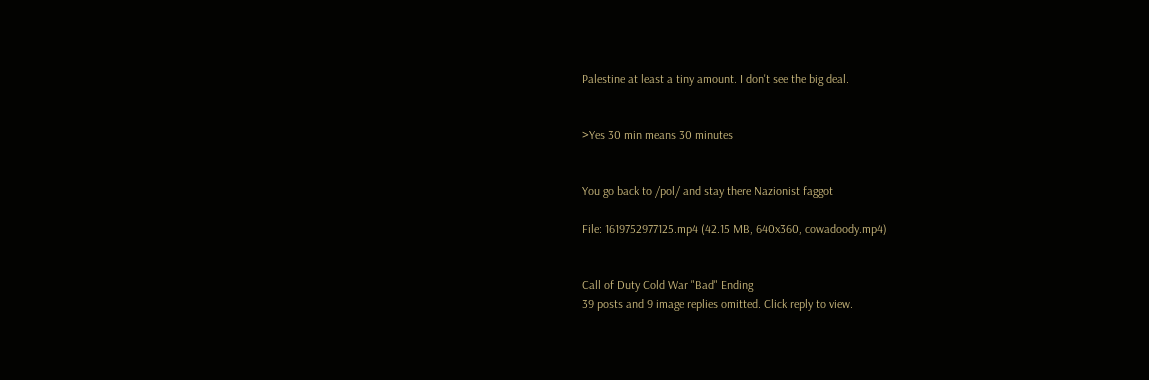Palestine at least a tiny amount. I don't see the big deal.


>Yes 30 min means 30 minutes


You go back to /pol/ and stay there Nazionist faggot

File: 1619752977125.mp4 (42.15 MB, 640x360, cowadoody.mp4)


Call of Duty Cold War "Bad" Ending
39 posts and 9 image replies omitted. Click reply to view.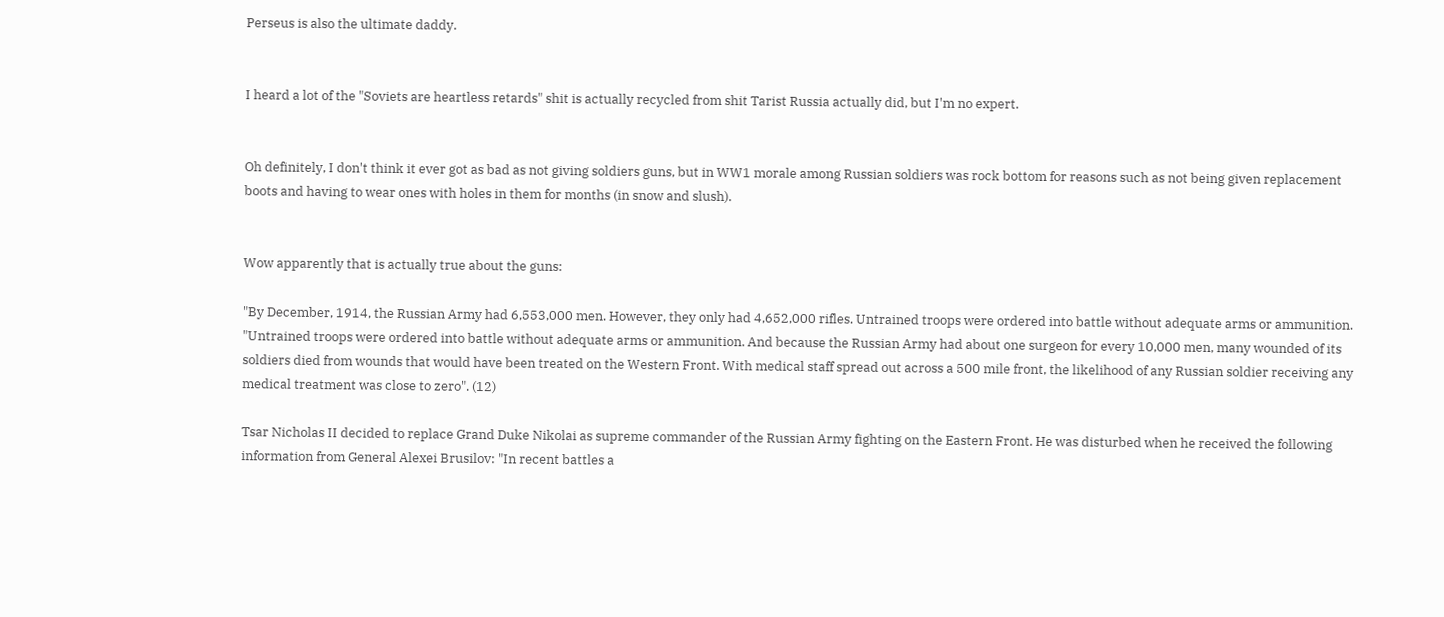Perseus is also the ultimate daddy.


I heard a lot of the "Soviets are heartless retards" shit is actually recycled from shit Tarist Russia actually did, but I'm no expert.


Oh definitely, I don't think it ever got as bad as not giving soldiers guns, but in WW1 morale among Russian soldiers was rock bottom for reasons such as not being given replacement boots and having to wear ones with holes in them for months (in snow and slush).


Wow apparently that is actually true about the guns:

"By December, 1914, the Russian Army had 6,553,000 men. However, they only had 4,652,000 rifles. Untrained troops were ordered into battle without adequate arms or ammunition. "Untrained troops were ordered into battle without adequate arms or ammunition. And because the Russian Army had about one surgeon for every 10,000 men, many wounded of its soldiers died from wounds that would have been treated on the Western Front. With medical staff spread out across a 500 mile front, the likelihood of any Russian soldier receiving any medical treatment was close to zero". (12)

Tsar Nicholas II decided to replace Grand Duke Nikolai as supreme commander of the Russian Army fighting on the Eastern Front. He was disturbed when he received the following information from General Alexei Brusilov: "In recent battles a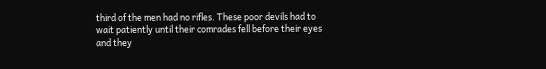third of the men had no rifles. These poor devils had to wait patiently until their comrades fell before their eyes and they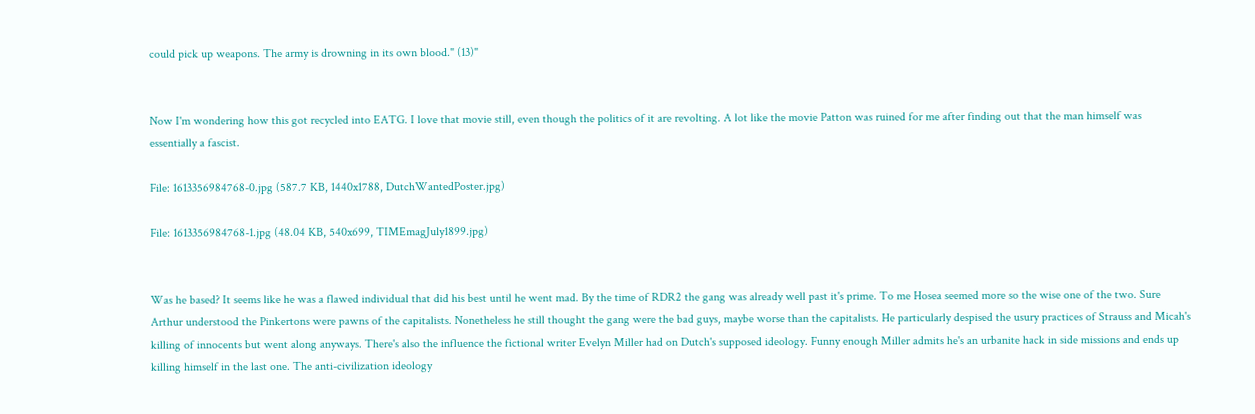could pick up weapons. The army is drowning in its own blood." (13)"


Now I'm wondering how this got recycled into EATG. I love that movie still, even though the politics of it are revolting. A lot like the movie Patton was ruined for me after finding out that the man himself was essentially a fascist.

File: 1613356984768-0.jpg (587.7 KB, 1440x1788, DutchWantedPoster.jpg)

File: 1613356984768-1.jpg (48.04 KB, 540x699, TIMEmagJuly1899.jpg)


Was he based? It seems like he was a flawed individual that did his best until he went mad. By the time of RDR2 the gang was already well past it's prime. To me Hosea seemed more so the wise one of the two. Sure Arthur understood the Pinkertons were pawns of the capitalists. Nonetheless he still thought the gang were the bad guys, maybe worse than the capitalists. He particularly despised the usury practices of Strauss and Micah's killing of innocents but went along anyways. There's also the influence the fictional writer Evelyn Miller had on Dutch's supposed ideology. Funny enough Miller admits he's an urbanite hack in side missions and ends up killing himself in the last one. The anti-civilization ideology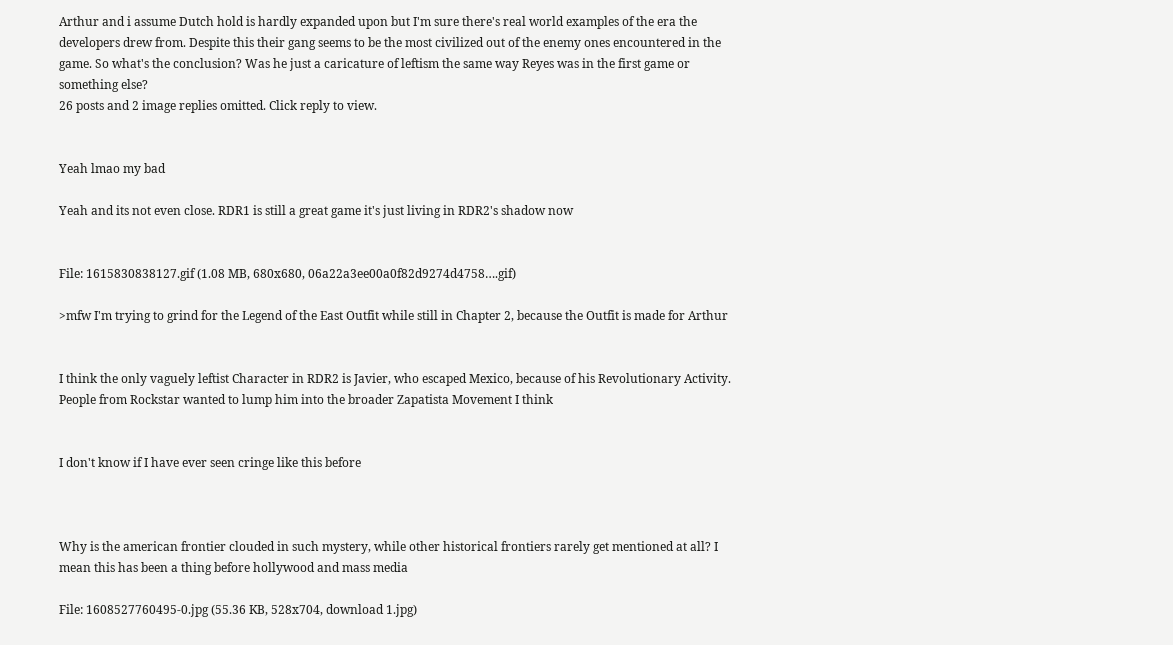Arthur and i assume Dutch hold is hardly expanded upon but I'm sure there's real world examples of the era the developers drew from. Despite this their gang seems to be the most civilized out of the enemy ones encountered in the game. So what's the conclusion? Was he just a caricature of leftism the same way Reyes was in the first game or something else?
26 posts and 2 image replies omitted. Click reply to view.


Yeah lmao my bad

Yeah and its not even close. RDR1 is still a great game it's just living in RDR2's shadow now


File: 1615830838127.gif (1.08 MB, 680x680, 06a22a3ee00a0f82d9274d4758….gif)

>mfw I'm trying to grind for the Legend of the East Outfit while still in Chapter 2, because the Outfit is made for Arthur


I think the only vaguely leftist Character in RDR2 is Javier, who escaped Mexico, because of his Revolutionary Activity. People from Rockstar wanted to lump him into the broader Zapatista Movement I think


I don't know if I have ever seen cringe like this before



Why is the american frontier clouded in such mystery, while other historical frontiers rarely get mentioned at all? I mean this has been a thing before hollywood and mass media

File: 1608527760495-0.jpg (55.36 KB, 528x704, download 1.jpg)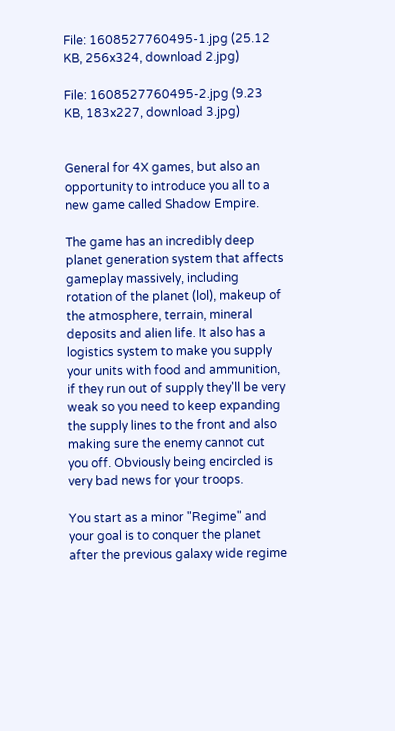File: 1608527760495-1.jpg (25.12 KB, 256x324, download 2.jpg)

File: 1608527760495-2.jpg (9.23 KB, 183x227, download 3.jpg)


General for 4X games, but also an opportunity to introduce you all to a new game called Shadow Empire.

The game has an incredibly deep planet generation system that affects gameplay massively, including rotation of the planet (lol), makeup of the atmosphere, terrain, mineral deposits and alien life. It also has a logistics system to make you supply your units with food and ammunition, if they run out of supply they'll be very weak so you need to keep expanding the supply lines to the front and also making sure the enemy cannot cut you off. Obviously being encircled is very bad news for your troops.

You start as a minor "Regime" and your goal is to conquer the planet after the previous galaxy wide regime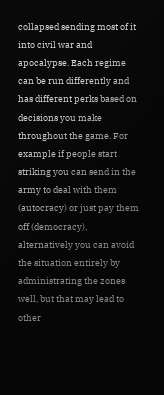collapsed sending most of it into civil war and apocalypse. Each regime can be run differently and has different perks based on decisions you make throughout the game. For example if people start striking you can send in the army to deal with them (autocracy) or just pay them off (democracy), alternatively you can avoid the situation entirely by administrating the zones well, but that may lead to other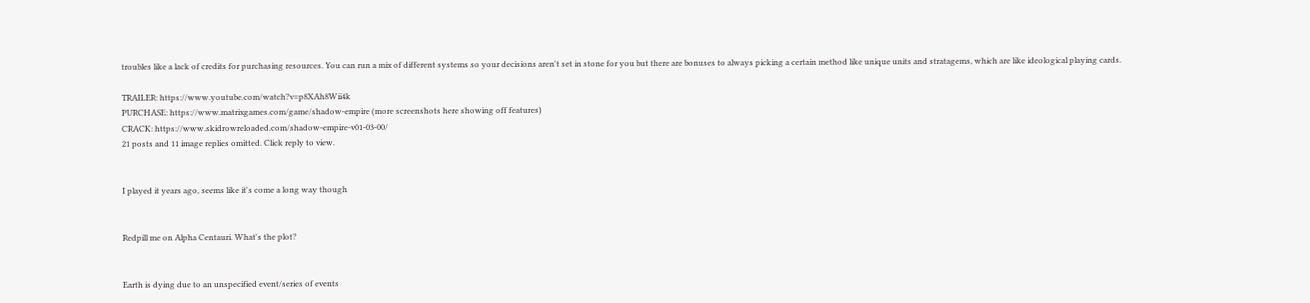troubles like a lack of credits for purchasing resources. You can run a mix of different systems so your decisions aren't set in stone for you but there are bonuses to always picking a certain method like unique units and stratagems, which are like ideological playing cards.

TRAILER: https://www.youtube.com/watch?v=p8XAh8Wii4k
PURCHASE: https://www.matrixgames.com/game/shadow-empire (more screenshots here showing off features)
CRACK: https://www.skidrowreloaded.com/shadow-empire-v01-03-00/
21 posts and 11 image replies omitted. Click reply to view.


I played it years ago, seems like it's come a long way though


Redpill me on Alpha Centauri. What's the plot?


Earth is dying due to an unspecified event/series of events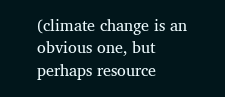(climate change is an obvious one, but perhaps resource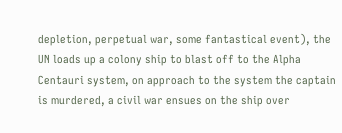depletion, perpetual war, some fantastical event), the UN loads up a colony ship to blast off to the Alpha Centauri system, on approach to the system the captain is murdered, a civil war ensues on the ship over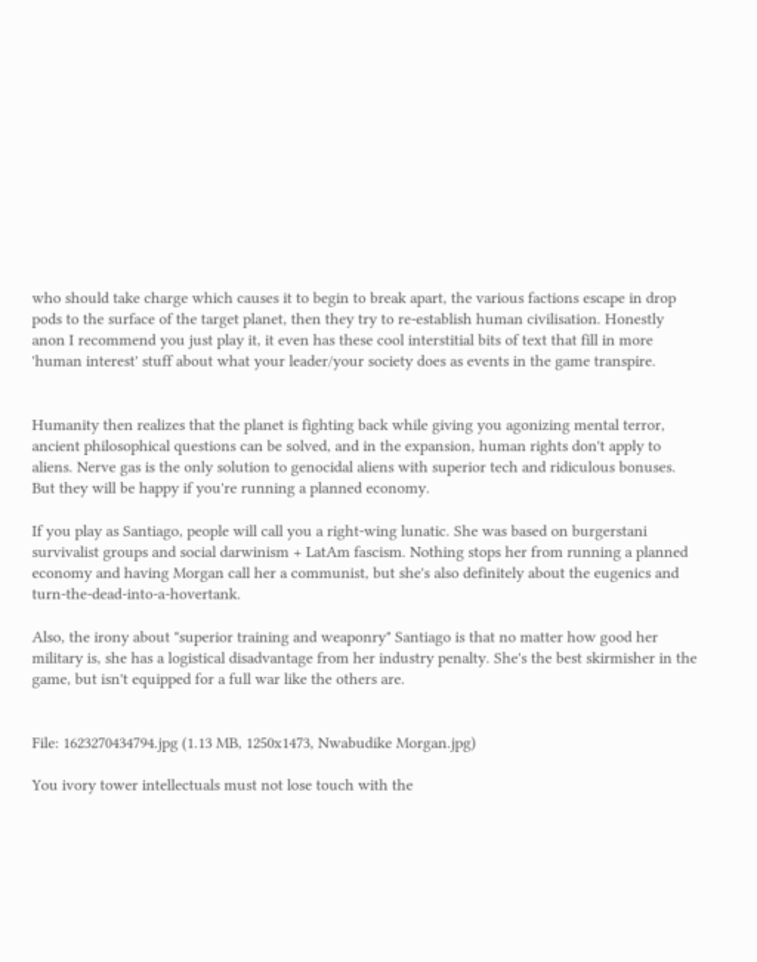who should take charge which causes it to begin to break apart, the various factions escape in drop pods to the surface of the target planet, then they try to re-establish human civilisation. Honestly anon I recommend you just play it, it even has these cool interstitial bits of text that fill in more 'human interest' stuff about what your leader/your society does as events in the game transpire.


Humanity then realizes that the planet is fighting back while giving you agonizing mental terror, ancient philosophical questions can be solved, and in the expansion, human rights don't apply to aliens. Nerve gas is the only solution to genocidal aliens with superior tech and ridiculous bonuses. But they will be happy if you're running a planned economy.

If you play as Santiago, people will call you a right-wing lunatic. She was based on burgerstani survivalist groups and social darwinism + LatAm fascism. Nothing stops her from running a planned economy and having Morgan call her a communist, but she's also definitely about the eugenics and turn-the-dead-into-a-hovertank.

Also, the irony about "superior training and weaponry" Santiago is that no matter how good her military is, she has a logistical disadvantage from her industry penalty. She's the best skirmisher in the game, but isn't equipped for a full war like the others are.


File: 1623270434794.jpg (1.13 MB, 1250x1473, Nwabudike Morgan.jpg)

You ivory tower intellectuals must not lose touch with the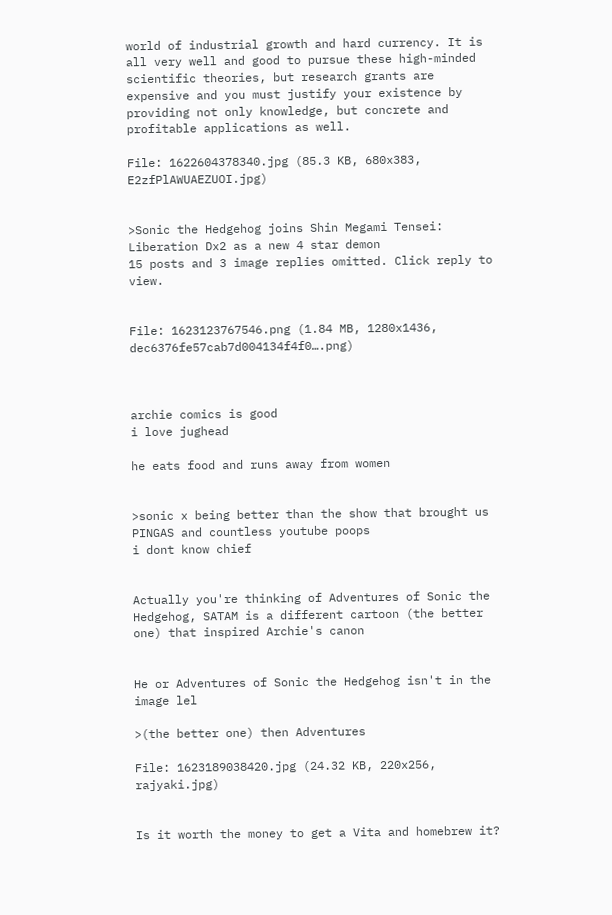world of industrial growth and hard currency. It is all very well and good to pursue these high-minded scientific theories, but research grants are expensive and you must justify your existence by providing not only knowledge, but concrete and profitable applications as well.

File: 1622604378340.jpg (85.3 KB, 680x383, E2zfPlAWUAEZUOI.jpg)


>Sonic the Hedgehog joins Shin Megami Tensei: Liberation Dx2 as a new 4 star demon
15 posts and 3 image replies omitted. Click reply to view.


File: 1623123767546.png (1.84 MB, 1280x1436, dec6376fe57cab7d004134f4f0….png)



archie comics is good
i love jughead

he eats food and runs away from women


>sonic x being better than the show that brought us PINGAS and countless youtube poops
i dont know chief


Actually you're thinking of Adventures of Sonic the Hedgehog, SATAM is a different cartoon (the better one) that inspired Archie's canon


He or Adventures of Sonic the Hedgehog isn't in the image lel

>(the better one) then Adventures

File: 1623189038420.jpg (24.32 KB, 220x256, rajyaki.jpg)


Is it worth the money to get a Vita and homebrew it?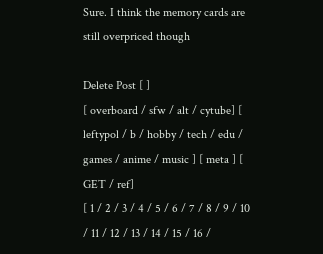Sure. I think the memory cards are still overpriced though

Delete Post [ ]
[ overboard / sfw / alt / cytube] [ leftypol / b / hobby / tech / edu / games / anime / music ] [ meta ] [ GET / ref]
[ 1 / 2 / 3 / 4 / 5 / 6 / 7 / 8 / 9 / 10 / 11 / 12 / 13 / 14 / 15 / 16 /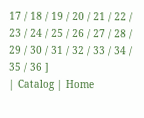17 / 18 / 19 / 20 / 21 / 22 / 23 / 24 / 25 / 26 / 27 / 28 / 29 / 30 / 31 / 32 / 33 / 34 / 35 / 36 ]
| Catalog | Home